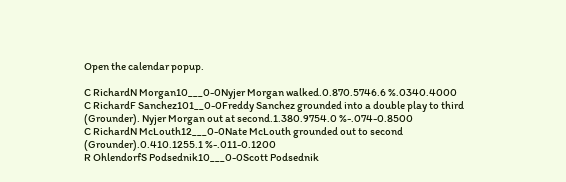Open the calendar popup.

C RichardN Morgan10___0-0Nyjer Morgan walked.0.870.5746.6 %.0340.4000
C RichardF Sanchez101__0-0Freddy Sanchez grounded into a double play to third (Grounder). Nyjer Morgan out at second.1.380.9754.0 %-.074-0.8500
C RichardN McLouth12___0-0Nate McLouth grounded out to second (Grounder).0.410.1255.1 %-.011-0.1200
R OhlendorfS Podsednik10___0-0Scott Podsednik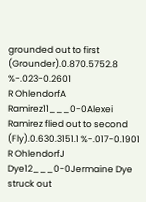grounded out to first (Grounder).0.870.5752.8 %-.023-0.2601
R OhlendorfA Ramirez11___0-0Alexei Ramirez flied out to second (Fly).0.630.3151.1 %-.017-0.1901
R OhlendorfJ Dye12___0-0Jermaine Dye struck out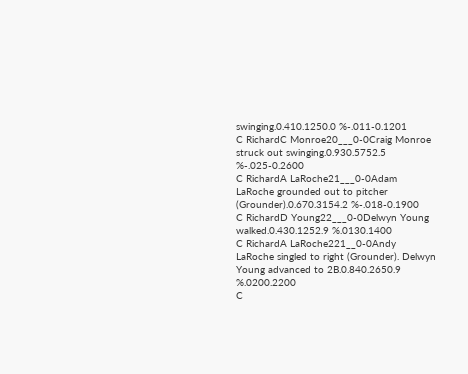swinging.0.410.1250.0 %-.011-0.1201
C RichardC Monroe20___0-0Craig Monroe struck out swinging.0.930.5752.5 %-.025-0.2600
C RichardA LaRoche21___0-0Adam LaRoche grounded out to pitcher (Grounder).0.670.3154.2 %-.018-0.1900
C RichardD Young22___0-0Delwyn Young walked.0.430.1252.9 %.0130.1400
C RichardA LaRoche221__0-0Andy LaRoche singled to right (Grounder). Delwyn Young advanced to 2B.0.840.2650.9 %.0200.2200
C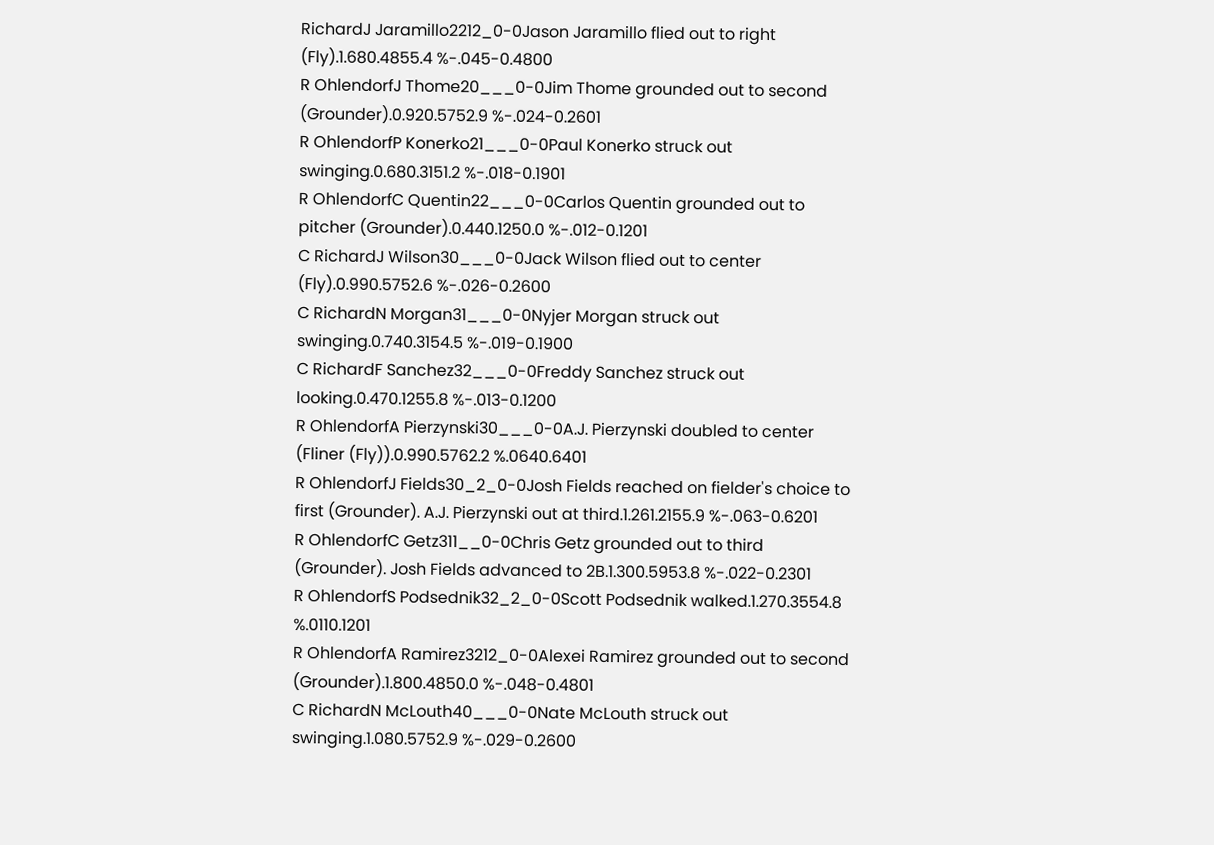RichardJ Jaramillo2212_0-0Jason Jaramillo flied out to right (Fly).1.680.4855.4 %-.045-0.4800
R OhlendorfJ Thome20___0-0Jim Thome grounded out to second (Grounder).0.920.5752.9 %-.024-0.2601
R OhlendorfP Konerko21___0-0Paul Konerko struck out swinging.0.680.3151.2 %-.018-0.1901
R OhlendorfC Quentin22___0-0Carlos Quentin grounded out to pitcher (Grounder).0.440.1250.0 %-.012-0.1201
C RichardJ Wilson30___0-0Jack Wilson flied out to center (Fly).0.990.5752.6 %-.026-0.2600
C RichardN Morgan31___0-0Nyjer Morgan struck out swinging.0.740.3154.5 %-.019-0.1900
C RichardF Sanchez32___0-0Freddy Sanchez struck out looking.0.470.1255.8 %-.013-0.1200
R OhlendorfA Pierzynski30___0-0A.J. Pierzynski doubled to center (Fliner (Fly)).0.990.5762.2 %.0640.6401
R OhlendorfJ Fields30_2_0-0Josh Fields reached on fielder's choice to first (Grounder). A.J. Pierzynski out at third.1.261.2155.9 %-.063-0.6201
R OhlendorfC Getz311__0-0Chris Getz grounded out to third (Grounder). Josh Fields advanced to 2B.1.300.5953.8 %-.022-0.2301
R OhlendorfS Podsednik32_2_0-0Scott Podsednik walked.1.270.3554.8 %.0110.1201
R OhlendorfA Ramirez3212_0-0Alexei Ramirez grounded out to second (Grounder).1.800.4850.0 %-.048-0.4801
C RichardN McLouth40___0-0Nate McLouth struck out swinging.1.080.5752.9 %-.029-0.2600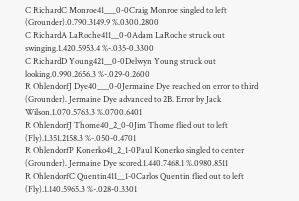C RichardC Monroe41___0-0Craig Monroe singled to left (Grounder).0.790.3149.9 %.0300.2800
C RichardA LaRoche411__0-0Adam LaRoche struck out swinging.1.420.5953.4 %-.035-0.3300
C RichardD Young421__0-0Delwyn Young struck out looking.0.990.2656.3 %-.029-0.2600
R OhlendorfJ Dye40___0-0Jermaine Dye reached on error to third (Grounder). Jermaine Dye advanced to 2B. Error by Jack Wilson.1.070.5763.3 %.0700.6401
R OhlendorfJ Thome40_2_0-0Jim Thome flied out to left (Fly).1.351.2158.3 %-.050-0.4701
R OhlendorfP Konerko41_2_1-0Paul Konerko singled to center (Grounder). Jermaine Dye scored.1.440.7468.1 %.0980.8511
R OhlendorfC Quentin411__1-0Carlos Quentin flied out to left (Fly).1.140.5965.3 %-.028-0.3301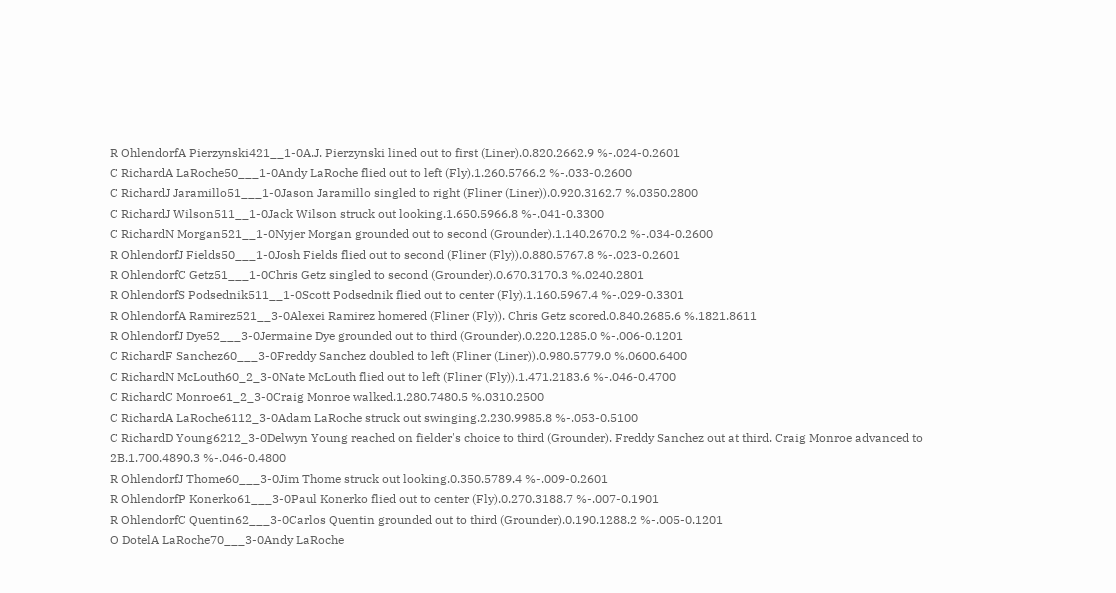R OhlendorfA Pierzynski421__1-0A.J. Pierzynski lined out to first (Liner).0.820.2662.9 %-.024-0.2601
C RichardA LaRoche50___1-0Andy LaRoche flied out to left (Fly).1.260.5766.2 %-.033-0.2600
C RichardJ Jaramillo51___1-0Jason Jaramillo singled to right (Fliner (Liner)).0.920.3162.7 %.0350.2800
C RichardJ Wilson511__1-0Jack Wilson struck out looking.1.650.5966.8 %-.041-0.3300
C RichardN Morgan521__1-0Nyjer Morgan grounded out to second (Grounder).1.140.2670.2 %-.034-0.2600
R OhlendorfJ Fields50___1-0Josh Fields flied out to second (Fliner (Fly)).0.880.5767.8 %-.023-0.2601
R OhlendorfC Getz51___1-0Chris Getz singled to second (Grounder).0.670.3170.3 %.0240.2801
R OhlendorfS Podsednik511__1-0Scott Podsednik flied out to center (Fly).1.160.5967.4 %-.029-0.3301
R OhlendorfA Ramirez521__3-0Alexei Ramirez homered (Fliner (Fly)). Chris Getz scored.0.840.2685.6 %.1821.8611
R OhlendorfJ Dye52___3-0Jermaine Dye grounded out to third (Grounder).0.220.1285.0 %-.006-0.1201
C RichardF Sanchez60___3-0Freddy Sanchez doubled to left (Fliner (Liner)).0.980.5779.0 %.0600.6400
C RichardN McLouth60_2_3-0Nate McLouth flied out to left (Fliner (Fly)).1.471.2183.6 %-.046-0.4700
C RichardC Monroe61_2_3-0Craig Monroe walked.1.280.7480.5 %.0310.2500
C RichardA LaRoche6112_3-0Adam LaRoche struck out swinging.2.230.9985.8 %-.053-0.5100
C RichardD Young6212_3-0Delwyn Young reached on fielder's choice to third (Grounder). Freddy Sanchez out at third. Craig Monroe advanced to 2B.1.700.4890.3 %-.046-0.4800
R OhlendorfJ Thome60___3-0Jim Thome struck out looking.0.350.5789.4 %-.009-0.2601
R OhlendorfP Konerko61___3-0Paul Konerko flied out to center (Fly).0.270.3188.7 %-.007-0.1901
R OhlendorfC Quentin62___3-0Carlos Quentin grounded out to third (Grounder).0.190.1288.2 %-.005-0.1201
O DotelA LaRoche70___3-0Andy LaRoche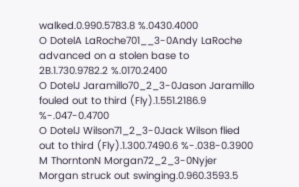walked.0.990.5783.8 %.0430.4000
O DotelA LaRoche701__3-0Andy LaRoche advanced on a stolen base to 2B.1.730.9782.2 %.0170.2400
O DotelJ Jaramillo70_2_3-0Jason Jaramillo fouled out to third (Fly).1.551.2186.9 %-.047-0.4700
O DotelJ Wilson71_2_3-0Jack Wilson flied out to third (Fly).1.300.7490.6 %-.038-0.3900
M ThorntonN Morgan72_2_3-0Nyjer Morgan struck out swinging.0.960.3593.5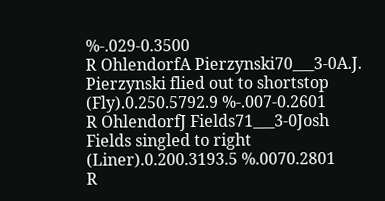%-.029-0.3500
R OhlendorfA Pierzynski70___3-0A.J. Pierzynski flied out to shortstop (Fly).0.250.5792.9 %-.007-0.2601
R OhlendorfJ Fields71___3-0Josh Fields singled to right (Liner).0.200.3193.5 %.0070.2801
R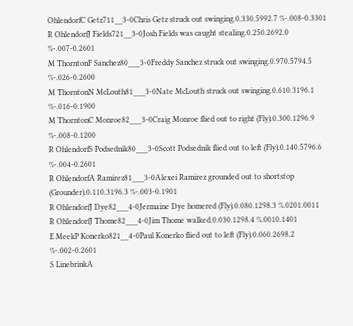OhlendorfC Getz711__3-0Chris Getz struck out swinging.0.330.5992.7 %-.008-0.3301
R OhlendorfJ Fields721__3-0Josh Fields was caught stealing.0.250.2692.0 %-.007-0.2601
M ThorntonF Sanchez80___3-0Freddy Sanchez struck out swinging.0.970.5794.5 %-.026-0.2600
M ThorntonN McLouth81___3-0Nate McLouth struck out swinging.0.610.3196.1 %-.016-0.1900
M ThorntonC Monroe82___3-0Craig Monroe flied out to right (Fly).0.300.1296.9 %-.008-0.1200
R OhlendorfS Podsednik80___3-0Scott Podsednik flied out to left (Fly).0.140.5796.6 %-.004-0.2601
R OhlendorfA Ramirez81___3-0Alexei Ramirez grounded out to shortstop (Grounder).0.110.3196.3 %-.003-0.1901
R OhlendorfJ Dye82___4-0Jermaine Dye homered (Fly).0.080.1298.3 %.0201.0011
R OhlendorfJ Thome82___4-0Jim Thome walked.0.030.1298.4 %.0010.1401
E MeekP Konerko821__4-0Paul Konerko flied out to left (Fly).0.060.2698.2 %-.002-0.2601
S LinebrinkA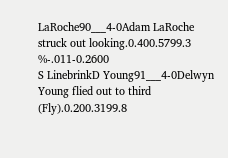LaRoche90___4-0Adam LaRoche struck out looking.0.400.5799.3 %-.011-0.2600
S LinebrinkD Young91___4-0Delwyn Young flied out to third (Fly).0.200.3199.8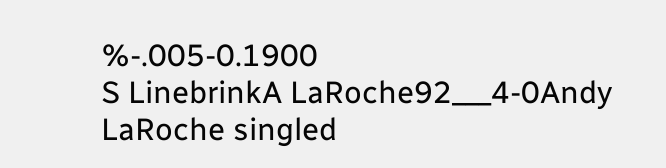%-.005-0.1900
S LinebrinkA LaRoche92___4-0Andy LaRoche singled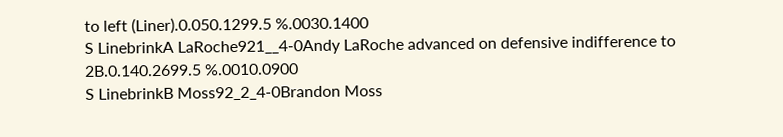to left (Liner).0.050.1299.5 %.0030.1400
S LinebrinkA LaRoche921__4-0Andy LaRoche advanced on defensive indifference to 2B.0.140.2699.5 %.0010.0900
S LinebrinkB Moss92_2_4-0Brandon Moss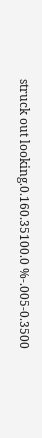struck out looking.0.160.35100.0 %-.005-0.3500